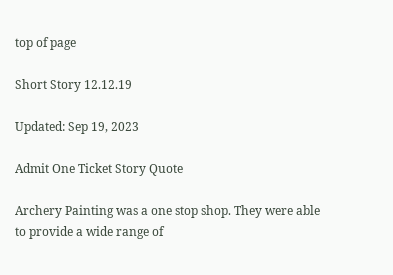top of page

Short Story 12.12.19

Updated: Sep 19, 2023

Admit One Ticket Story Quote

Archery Painting was a one stop shop. They were able to provide a wide range of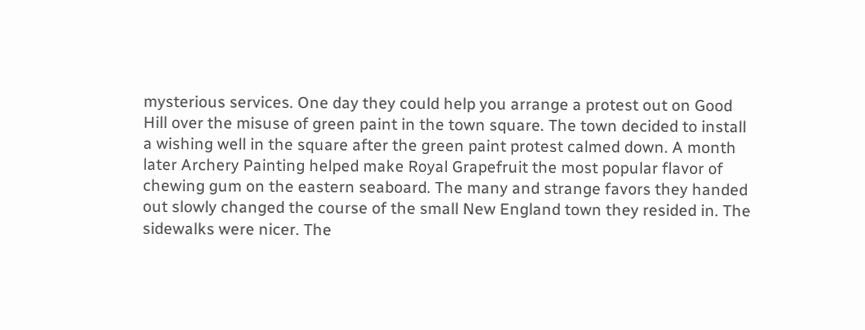mysterious services. One day they could help you arrange a protest out on Good Hill over the misuse of green paint in the town square. The town decided to install a wishing well in the square after the green paint protest calmed down. A month later Archery Painting helped make Royal Grapefruit the most popular flavor of chewing gum on the eastern seaboard. The many and strange favors they handed out slowly changed the course of the small New England town they resided in. The sidewalks were nicer. The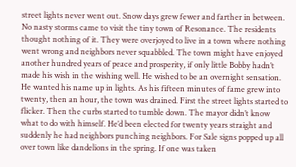street lights never went out. Snow days grew fewer and farther in between. No nasty storms came to visit the tiny town of Resonance. The residents thought nothing of it. They were overjoyed to live in a town where nothing went wrong and neighbors never squabbled. The town might have enjoyed another hundred years of peace and prosperity, if only little Bobby hadn’t made his wish in the wishing well. He wished to be an overnight sensation. He wanted his name up in lights. As his fifteen minutes of fame grew into twenty, then an hour, the town was drained. First the street lights started to flicker. Then the curbs started to tumble down. The mayor didn’t know what to do with himself. He’d been elected for twenty years straight and suddenly he had neighbors punching neighbors. For Sale signs popped up all over town like dandelions in the spring. If one was taken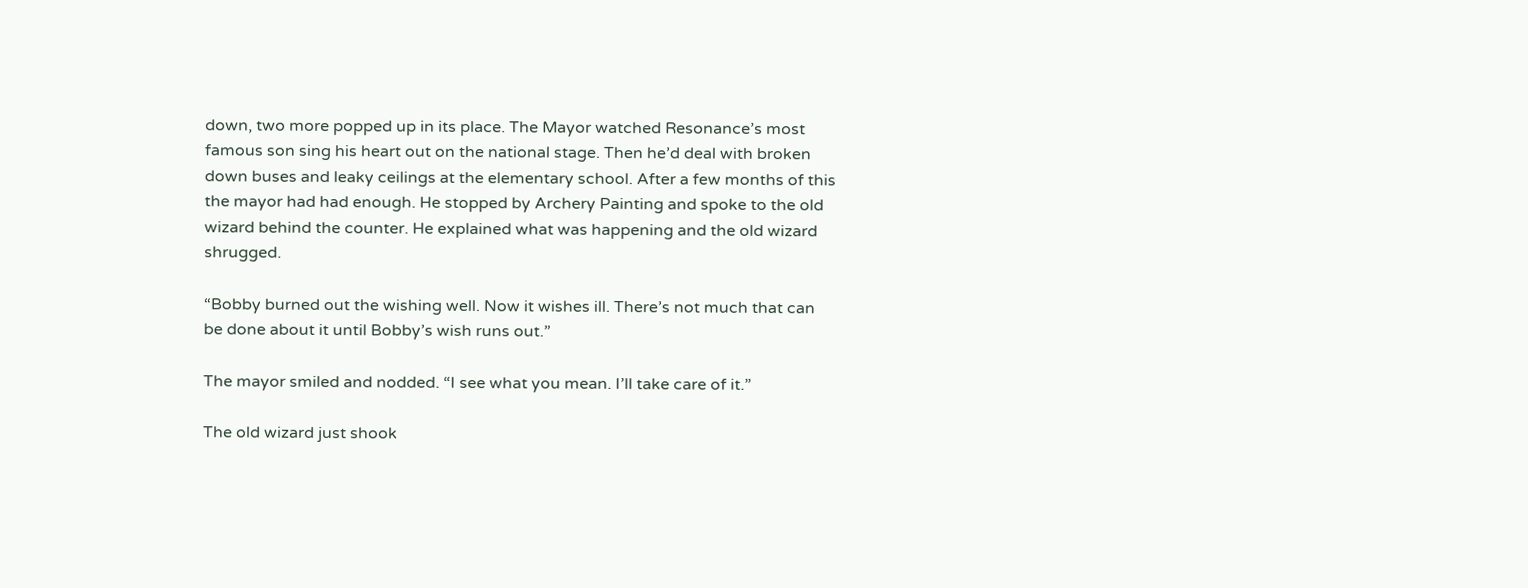down, two more popped up in its place. The Mayor watched Resonance’s most famous son sing his heart out on the national stage. Then he’d deal with broken down buses and leaky ceilings at the elementary school. After a few months of this the mayor had had enough. He stopped by Archery Painting and spoke to the old wizard behind the counter. He explained what was happening and the old wizard shrugged.

“Bobby burned out the wishing well. Now it wishes ill. There’s not much that can be done about it until Bobby’s wish runs out.”

The mayor smiled and nodded. “I see what you mean. I’ll take care of it.”

The old wizard just shook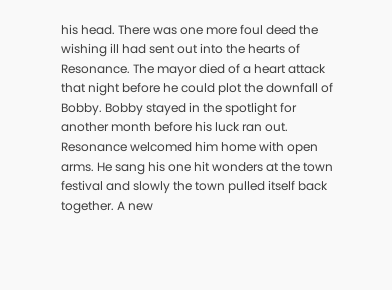his head. There was one more foul deed the wishing ill had sent out into the hearts of Resonance. The mayor died of a heart attack that night before he could plot the downfall of Bobby. Bobby stayed in the spotlight for another month before his luck ran out. Resonance welcomed him home with open arms. He sang his one hit wonders at the town festival and slowly the town pulled itself back together. A new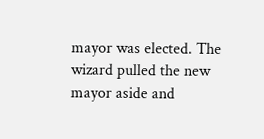mayor was elected. The wizard pulled the new mayor aside and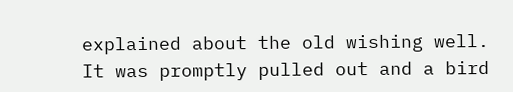explained about the old wishing well. It was promptly pulled out and a bird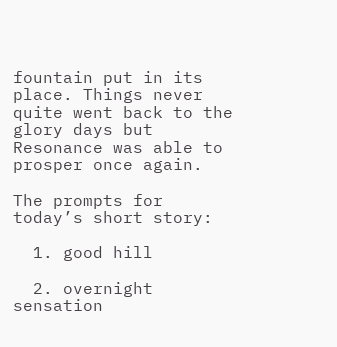fountain put in its place. Things never quite went back to the glory days but Resonance was able to prosper once again.

The prompts for today’s short story:

  1. good hill

  2. overnight sensation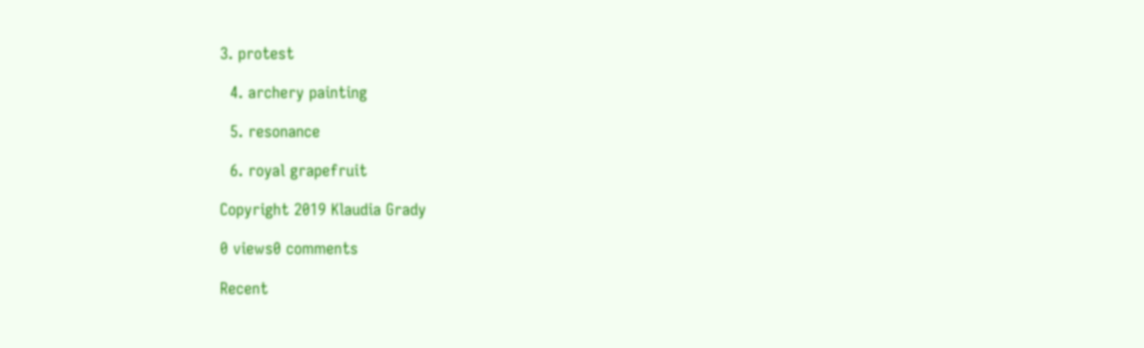3. protest

  4. archery painting

  5. resonance

  6. royal grapefruit

Copyright 2019 Klaudia Grady

0 views0 comments

Recent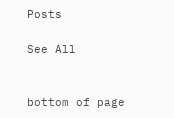Posts

See All


bottom of page